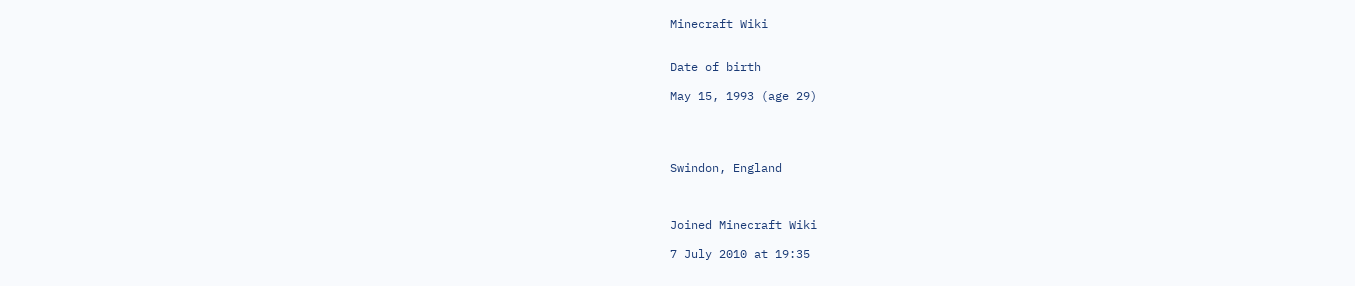Minecraft Wiki


Date of birth

May 15, 1993 (age 29)




Swindon, England



Joined Minecraft Wiki

7 July 2010 at 19:35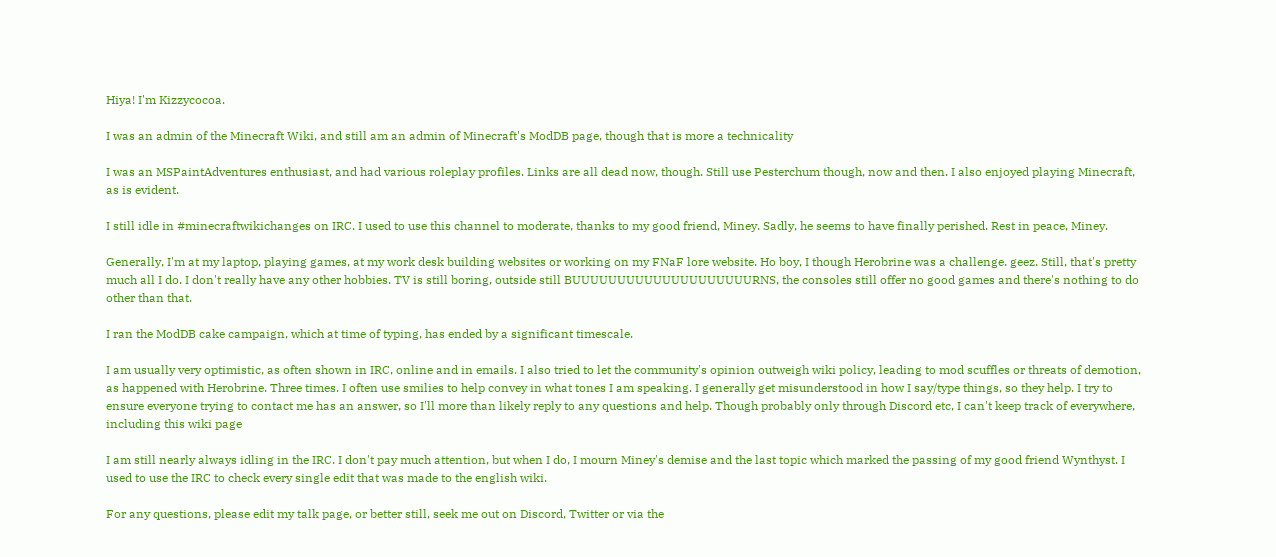Hiya! I'm Kizzycocoa.

I was an admin of the Minecraft Wiki, and still am an admin of Minecraft's ModDB page, though that is more a technicality

I was an MSPaintAdventures enthusiast, and had various roleplay profiles. Links are all dead now, though. Still use Pesterchum though, now and then. I also enjoyed playing Minecraft, as is evident.

I still idle in #minecraftwikichanges on IRC. I used to use this channel to moderate, thanks to my good friend, Miney. Sadly, he seems to have finally perished. Rest in peace, Miney.

Generally, I'm at my laptop, playing games, at my work desk building websites or working on my FNaF lore website. Ho boy, I though Herobrine was a challenge. geez. Still, that's pretty much all I do. I don't really have any other hobbies. TV is still boring, outside still BUUUUUUUUUUUUUUUUUUUURNS, the consoles still offer no good games and there's nothing to do other than that.

I ran the ModDB cake campaign, which at time of typing, has ended by a significant timescale.

I am usually very optimistic, as often shown in IRC, online and in emails. I also tried to let the community's opinion outweigh wiki policy, leading to mod scuffles or threats of demotion, as happened with Herobrine. Three times. I often use smilies to help convey in what tones I am speaking. I generally get misunderstood in how I say/type things, so they help. I try to ensure everyone trying to contact me has an answer, so I'll more than likely reply to any questions and help. Though probably only through Discord etc, I can't keep track of everywhere, including this wiki page

I am still nearly always idling in the IRC. I don't pay much attention, but when I do, I mourn Miney's demise and the last topic which marked the passing of my good friend Wynthyst. I used to use the IRC to check every single edit that was made to the english wiki.

For any questions, please edit my talk page, or better still, seek me out on Discord, Twitter or via the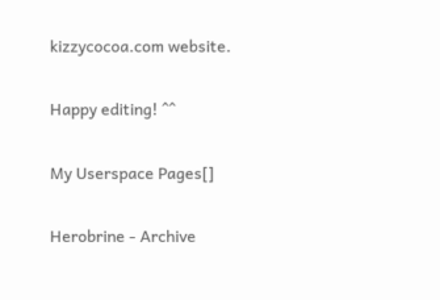kizzycocoa.com website.

Happy editing! ^^

My Userspace Pages[]

Herobrine - Archive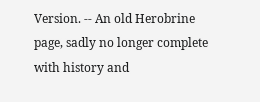Version. -- An old Herobrine page, sadly no longer complete with history and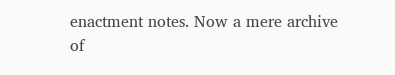enactment notes. Now a mere archive of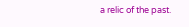a relic of the past.